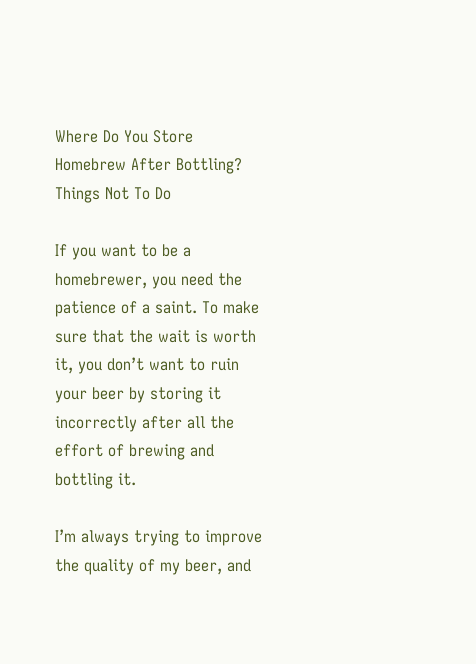Where Do You Store Homebrew After Bottling? Things Not To Do

If you want to be a homebrewer, you need the patience of a saint. To make sure that the wait is worth it, you don’t want to ruin your beer by storing it incorrectly after all the effort of brewing and bottling it.

I’m always trying to improve the quality of my beer, and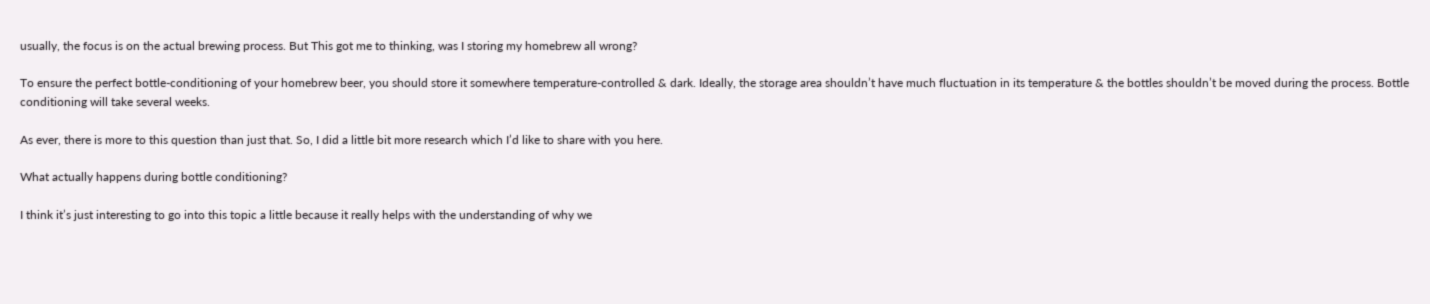usually, the focus is on the actual brewing process. But This got me to thinking, was I storing my homebrew all wrong?

To ensure the perfect bottle-conditioning of your homebrew beer, you should store it somewhere temperature-controlled & dark. Ideally, the storage area shouldn’t have much fluctuation in its temperature & the bottles shouldn’t be moved during the process. Bottle conditioning will take several weeks.

As ever, there is more to this question than just that. So, I did a little bit more research which I’d like to share with you here.

What actually happens during bottle conditioning?

I think it’s just interesting to go into this topic a little because it really helps with the understanding of why we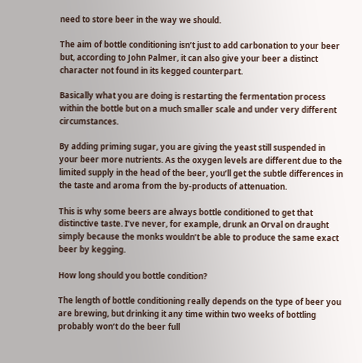need to store beer in the way we should.

The aim of bottle conditioning isn’t just to add carbonation to your beer but, according to John Palmer, it can also give your beer a distinct character not found in its kegged counterpart.

Basically what you are doing is restarting the fermentation process within the bottle but on a much smaller scale and under very different circumstances.

By adding priming sugar, you are giving the yeast still suspended in your beer more nutrients. As the oxygen levels are different due to the limited supply in the head of the beer, you’ll get the subtle differences in the taste and aroma from the by-products of attenuation.

This is why some beers are always bottle conditioned to get that distinctive taste. I’ve never, for example, drunk an Orval on draught simply because the monks wouldn’t be able to produce the same exact beer by kegging.

How long should you bottle condition?

The length of bottle conditioning really depends on the type of beer you are brewing, but drinking it any time within two weeks of bottling probably won’t do the beer full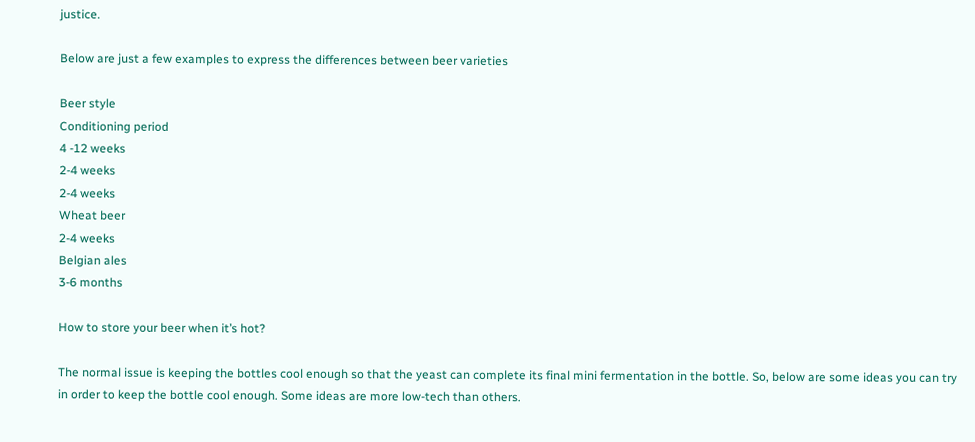justice.

Below are just a few examples to express the differences between beer varieties

Beer style
Conditioning period
4 -12 weeks
2-4 weeks
2-4 weeks
Wheat beer
2-4 weeks
Belgian ales
3-6 months

How to store your beer when it’s hot?

The normal issue is keeping the bottles cool enough so that the yeast can complete its final mini fermentation in the bottle. So, below are some ideas you can try in order to keep the bottle cool enough. Some ideas are more low-tech than others.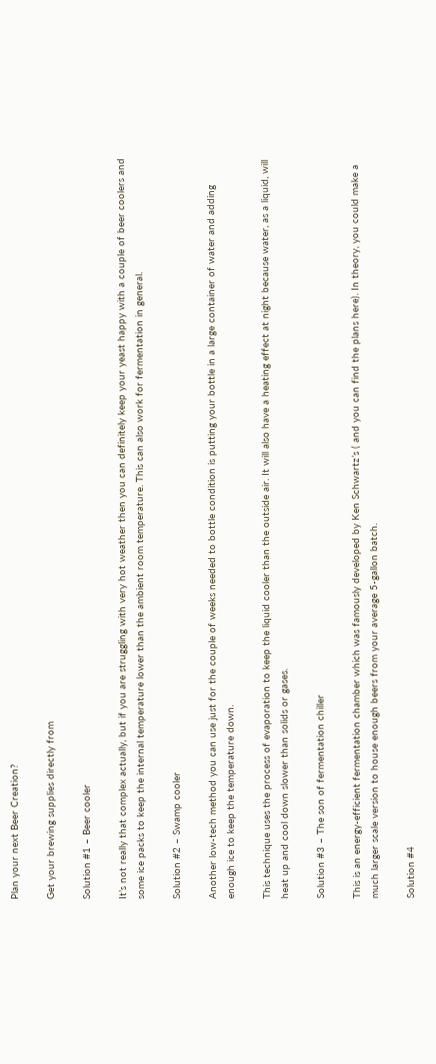Plan your next Beer Creation?

Get your brewing supplies directly from

Solution #1 – Beer cooler

It’s not really that complex actually, but if you are struggling with very hot weather then you can definitely keep your yeast happy with a couple of beer coolers and some ice packs to keep the internal temperature lower than the ambient room temperature. This can also work for fermentation in general.

Solution #2 – Swamp cooler

Another low-tech method you can use just for the couple of weeks needed to bottle condition is putting your bottle in a large container of water and adding enough ice to keep the temperature down.

This technique uses the process of evaporation to keep the liquid cooler than the outside air. It will also have a heating effect at night because water, as a liquid, will heat up and cool down slower than solids or gases.

Solution #3 – The son of fermentation chiller

This is an energy-efficient fermentation chamber which was famously developed by Ken Schwartz’s ( and you can find the plans here). In theory, you could make a much larger scale version to house enough beers from your average 5-gallon batch.

Solution #4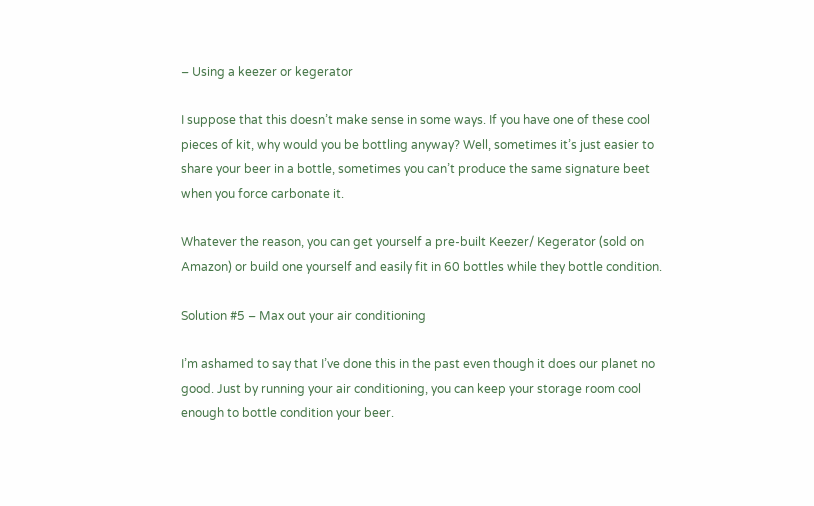– Using a keezer or kegerator

I suppose that this doesn’t make sense in some ways. If you have one of these cool pieces of kit, why would you be bottling anyway? Well, sometimes it’s just easier to share your beer in a bottle, sometimes you can’t produce the same signature beet when you force carbonate it.

Whatever the reason, you can get yourself a pre-built Keezer/ Kegerator (sold on Amazon) or build one yourself and easily fit in 60 bottles while they bottle condition.

Solution #5 – Max out your air conditioning

I’m ashamed to say that I’ve done this in the past even though it does our planet no good. Just by running your air conditioning, you can keep your storage room cool enough to bottle condition your beer.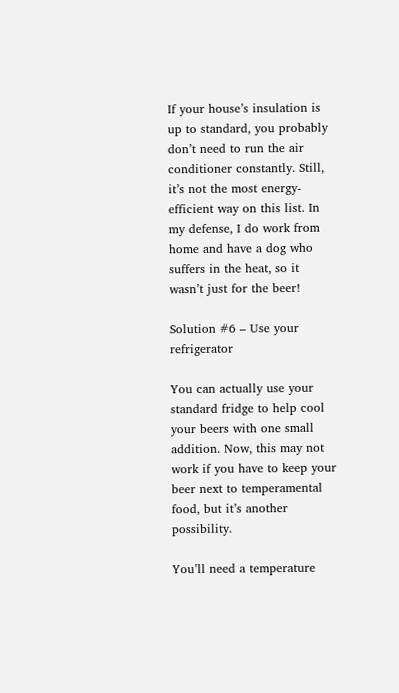If your house’s insulation is up to standard, you probably don’t need to run the air conditioner constantly. Still, it’s not the most energy-efficient way on this list. In my defense, I do work from home and have a dog who suffers in the heat, so it wasn’t just for the beer!

Solution #6 – Use your refrigerator

You can actually use your standard fridge to help cool your beers with one small addition. Now, this may not work if you have to keep your beer next to temperamental food, but it’s another possibility.

You’ll need a temperature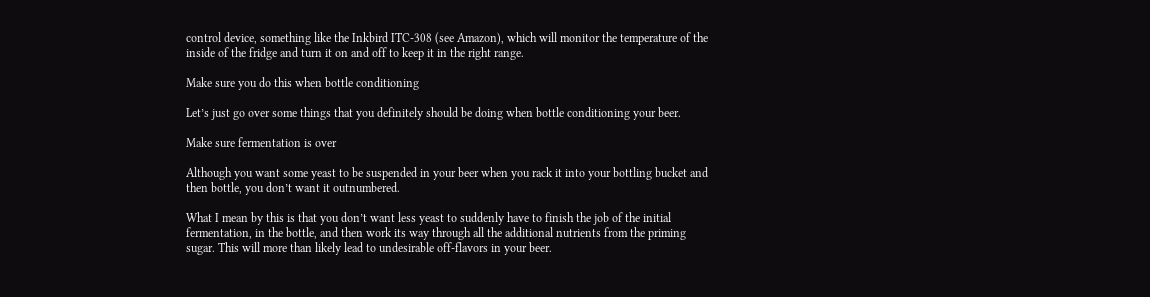control device, something like the Inkbird ITC-308 (see Amazon), which will monitor the temperature of the inside of the fridge and turn it on and off to keep it in the right range.

Make sure you do this when bottle conditioning

Let’s just go over some things that you definitely should be doing when bottle conditioning your beer.

Make sure fermentation is over

Although you want some yeast to be suspended in your beer when you rack it into your bottling bucket and then bottle, you don’t want it outnumbered.

What I mean by this is that you don’t want less yeast to suddenly have to finish the job of the initial fermentation, in the bottle, and then work its way through all the additional nutrients from the priming sugar. This will more than likely lead to undesirable off-flavors in your beer.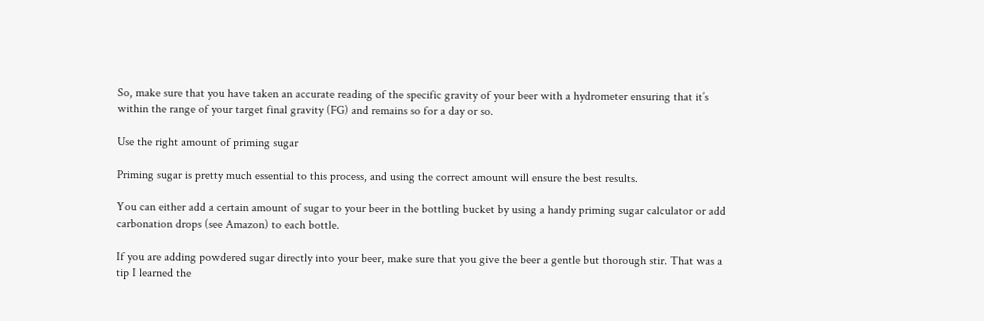So, make sure that you have taken an accurate reading of the specific gravity of your beer with a hydrometer ensuring that it’s within the range of your target final gravity (FG) and remains so for a day or so.

Use the right amount of priming sugar

Priming sugar is pretty much essential to this process, and using the correct amount will ensure the best results.

You can either add a certain amount of sugar to your beer in the bottling bucket by using a handy priming sugar calculator or add carbonation drops (see Amazon) to each bottle.

If you are adding powdered sugar directly into your beer, make sure that you give the beer a gentle but thorough stir. That was a tip I learned the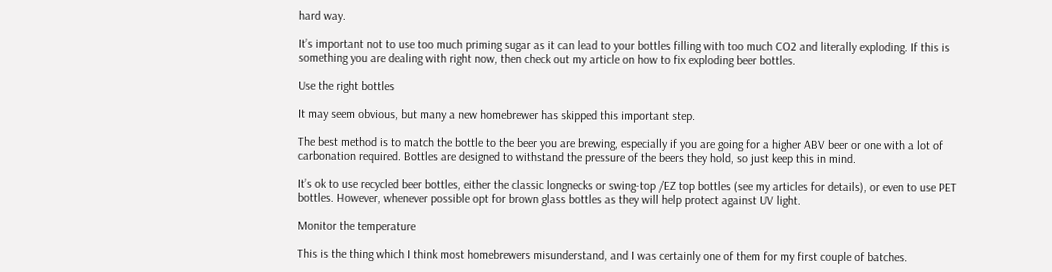hard way.

It’s important not to use too much priming sugar as it can lead to your bottles filling with too much CO2 and literally exploding. If this is something you are dealing with right now, then check out my article on how to fix exploding beer bottles.

Use the right bottles

It may seem obvious, but many a new homebrewer has skipped this important step.

The best method is to match the bottle to the beer you are brewing, especially if you are going for a higher ABV beer or one with a lot of carbonation required. Bottles are designed to withstand the pressure of the beers they hold, so just keep this in mind.

It’s ok to use recycled beer bottles, either the classic longnecks or swing-top /EZ top bottles (see my articles for details), or even to use PET bottles. However, whenever possible opt for brown glass bottles as they will help protect against UV light.

Monitor the temperature

This is the thing which I think most homebrewers misunderstand, and I was certainly one of them for my first couple of batches.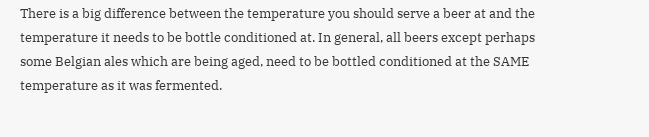There is a big difference between the temperature you should serve a beer at and the temperature it needs to be bottle conditioned at. In general, all beers except perhaps some Belgian ales which are being aged, need to be bottled conditioned at the SAME temperature as it was fermented.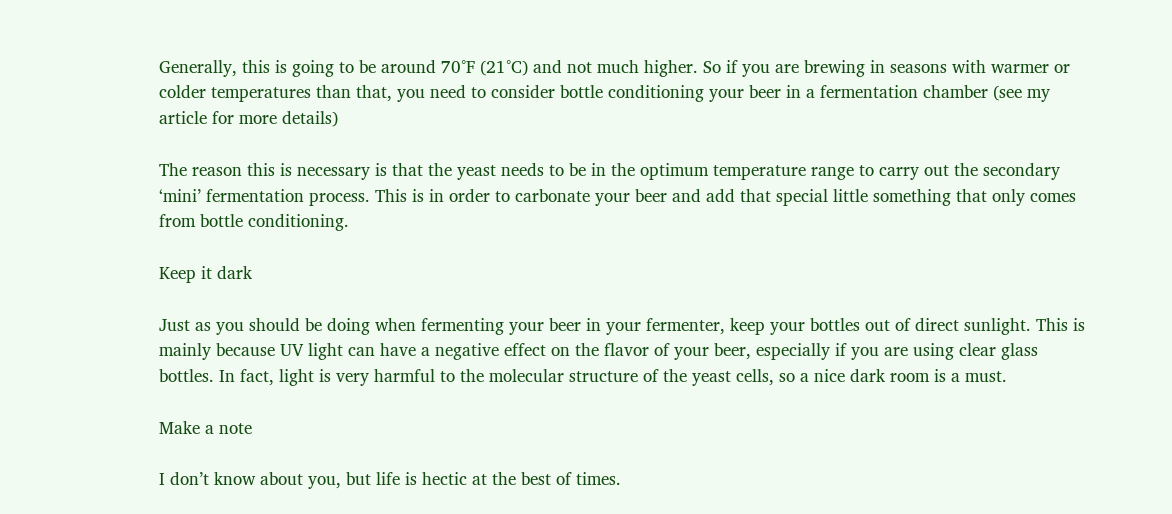Generally, this is going to be around 70°F (21°C) and not much higher. So if you are brewing in seasons with warmer or colder temperatures than that, you need to consider bottle conditioning your beer in a fermentation chamber (see my article for more details)

The reason this is necessary is that the yeast needs to be in the optimum temperature range to carry out the secondary ‘mini’ fermentation process. This is in order to carbonate your beer and add that special little something that only comes from bottle conditioning.

Keep it dark

Just as you should be doing when fermenting your beer in your fermenter, keep your bottles out of direct sunlight. This is mainly because UV light can have a negative effect on the flavor of your beer, especially if you are using clear glass bottles. In fact, light is very harmful to the molecular structure of the yeast cells, so a nice dark room is a must.

Make a note

I don’t know about you, but life is hectic at the best of times.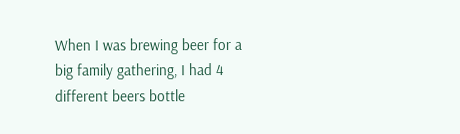When I was brewing beer for a big family gathering, I had 4 different beers bottle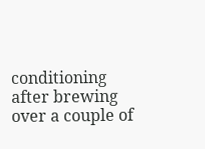conditioning after brewing over a couple of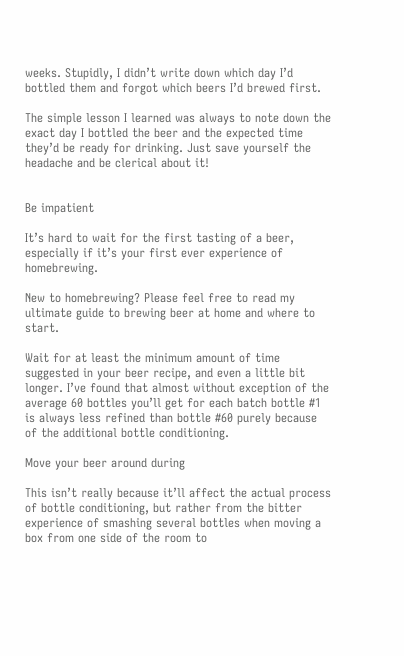weeks. Stupidly, I didn’t write down which day I’d bottled them and forgot which beers I’d brewed first.

The simple lesson I learned was always to note down the exact day I bottled the beer and the expected time they’d be ready for drinking. Just save yourself the headache and be clerical about it!


Be impatient

It’s hard to wait for the first tasting of a beer, especially if it’s your first ever experience of homebrewing.

New to homebrewing? Please feel free to read my ultimate guide to brewing beer at home and where to start.

Wait for at least the minimum amount of time suggested in your beer recipe, and even a little bit longer. I’ve found that almost without exception of the average 60 bottles you’ll get for each batch bottle #1 is always less refined than bottle #60 purely because of the additional bottle conditioning.

Move your beer around during

This isn’t really because it’ll affect the actual process of bottle conditioning, but rather from the bitter experience of smashing several bottles when moving a box from one side of the room to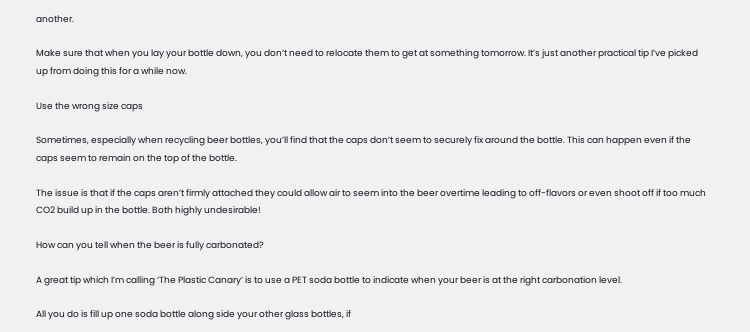another.

Make sure that when you lay your bottle down, you don’t need to relocate them to get at something tomorrow. It’s just another practical tip I’ve picked up from doing this for a while now.

Use the wrong size caps

Sometimes, especially when recycling beer bottles, you’ll find that the caps don’t seem to securely fix around the bottle. This can happen even if the caps seem to remain on the top of the bottle.

The issue is that if the caps aren’t firmly attached they could allow air to seem into the beer overtime leading to off-flavors or even shoot off if too much CO2 build up in the bottle. Both highly undesirable!

How can you tell when the beer is fully carbonated?

A great tip which I’m calling ‘The Plastic Canary’ is to use a PET soda bottle to indicate when your beer is at the right carbonation level.

All you do is fill up one soda bottle along side your other glass bottles, if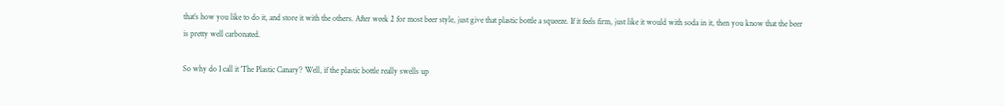that’s how you like to do it, and store it with the others. After week 2 for most beer style, just give that plastic bottle a squeeze. If it feels firm, just like it would with soda in it, then you know that the beer is pretty well carbonated.

So why do I call it ‘The Plastic Canary’? Well, if the plastic bottle really swells up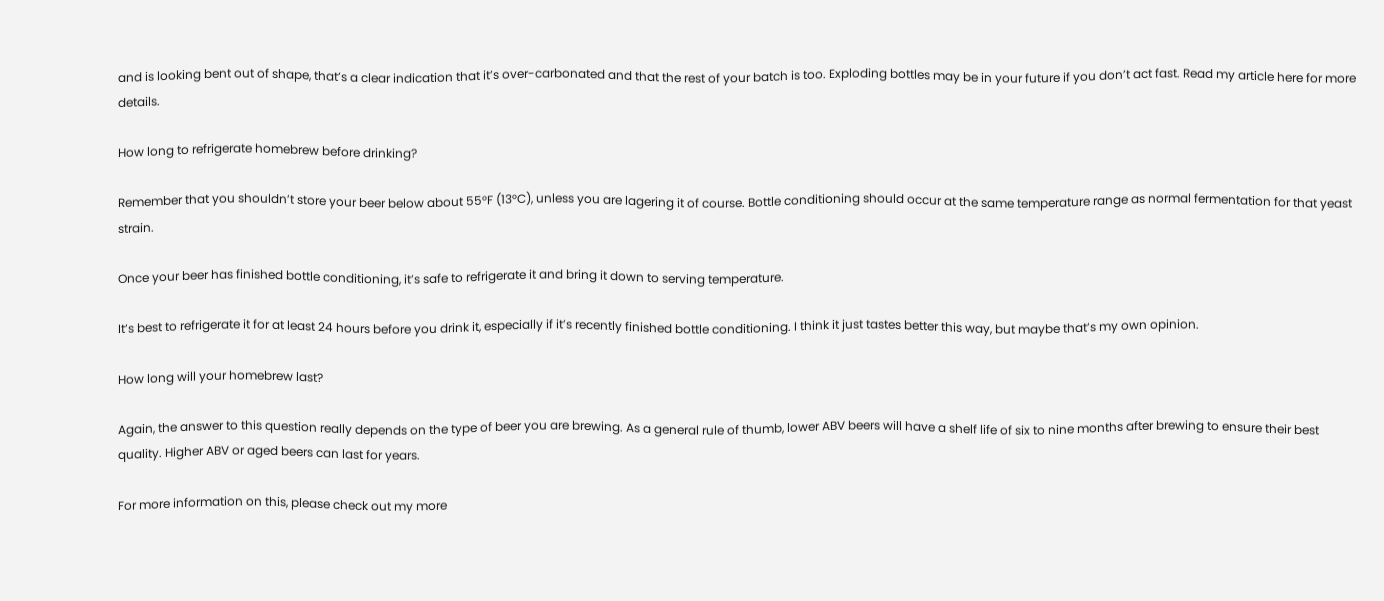and is looking bent out of shape, that’s a clear indication that it’s over-carbonated and that the rest of your batch is too. Exploding bottles may be in your future if you don’t act fast. Read my article here for more details.

How long to refrigerate homebrew before drinking?

Remember that you shouldn’t store your beer below about 55°F (13°C), unless you are lagering it of course. Bottle conditioning should occur at the same temperature range as normal fermentation for that yeast strain.

Once your beer has finished bottle conditioning, it’s safe to refrigerate it and bring it down to serving temperature.

It’s best to refrigerate it for at least 24 hours before you drink it, especially if it’s recently finished bottle conditioning. I think it just tastes better this way, but maybe that’s my own opinion.

How long will your homebrew last?

Again, the answer to this question really depends on the type of beer you are brewing. As a general rule of thumb, lower ABV beers will have a shelf life of six to nine months after brewing to ensure their best quality. Higher ABV or aged beers can last for years.

For more information on this, please check out my more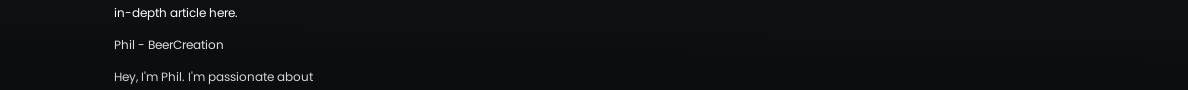in-depth article here.

Phil - BeerCreation

Hey, I'm Phil. I'm passionate about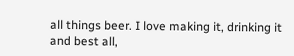all things beer. I love making it, drinking it and best all,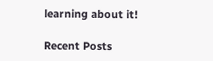learning about it!

Recent Posts